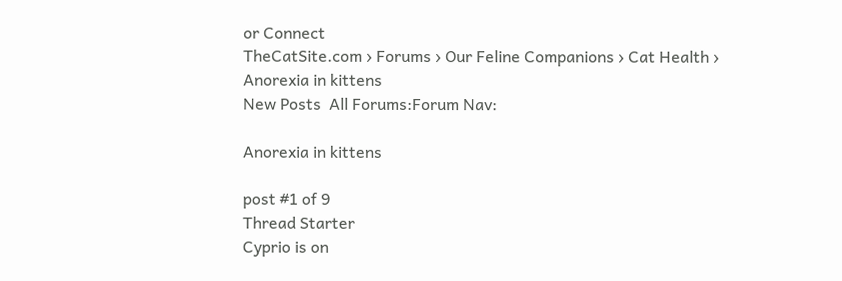or Connect
TheCatSite.com › Forums › Our Feline Companions › Cat Health › Anorexia in kittens
New Posts  All Forums:Forum Nav:

Anorexia in kittens

post #1 of 9
Thread Starter
Cyprio is on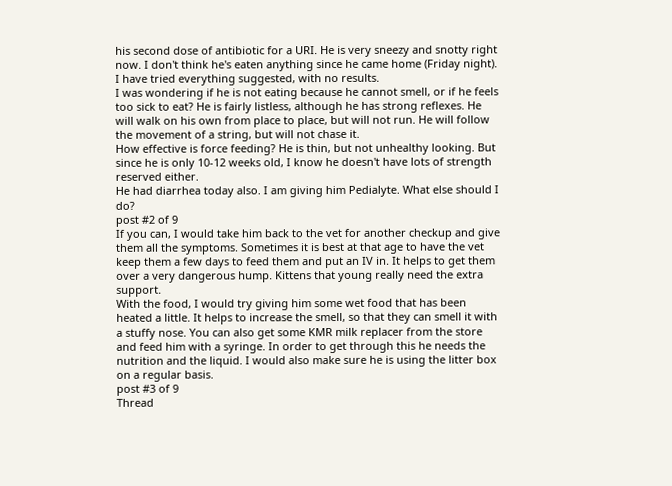his second dose of antibiotic for a URI. He is very sneezy and snotty right now. I don't think he's eaten anything since he came home (Friday night). I have tried everything suggested, with no results.
I was wondering if he is not eating because he cannot smell, or if he feels too sick to eat? He is fairly listless, although he has strong reflexes. He will walk on his own from place to place, but will not run. He will follow the movement of a string, but will not chase it.
How effective is force feeding? He is thin, but not unhealthy looking. But since he is only 10-12 weeks old, I know he doesn't have lots of strength reserved either.
He had diarrhea today also. I am giving him Pedialyte. What else should I do?
post #2 of 9
If you can, I would take him back to the vet for another checkup and give them all the symptoms. Sometimes it is best at that age to have the vet keep them a few days to feed them and put an IV in. It helps to get them over a very dangerous hump. Kittens that young really need the extra support.
With the food, I would try giving him some wet food that has been heated a little. It helps to increase the smell, so that they can smell it with a stuffy nose. You can also get some KMR milk replacer from the store and feed him with a syringe. In order to get through this he needs the nutrition and the liquid. I would also make sure he is using the litter box on a regular basis.
post #3 of 9
Thread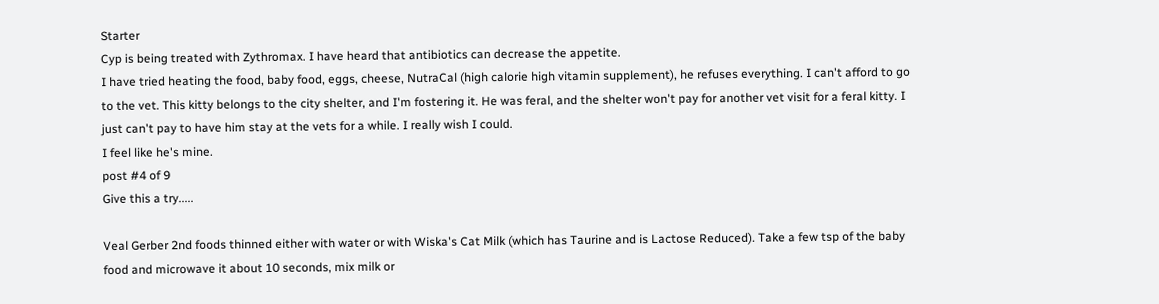Starter
Cyp is being treated with Zythromax. I have heard that antibiotics can decrease the appetite.
I have tried heating the food, baby food, eggs, cheese, NutraCal (high calorie high vitamin supplement), he refuses everything. I can't afford to go to the vet. This kitty belongs to the city shelter, and I'm fostering it. He was feral, and the shelter won't pay for another vet visit for a feral kitty. I just can't pay to have him stay at the vets for a while. I really wish I could.
I feel like he's mine.
post #4 of 9
Give this a try.....

Veal Gerber 2nd foods thinned either with water or with Wiska's Cat Milk (which has Taurine and is Lactose Reduced). Take a few tsp of the baby food and microwave it about 10 seconds, mix milk or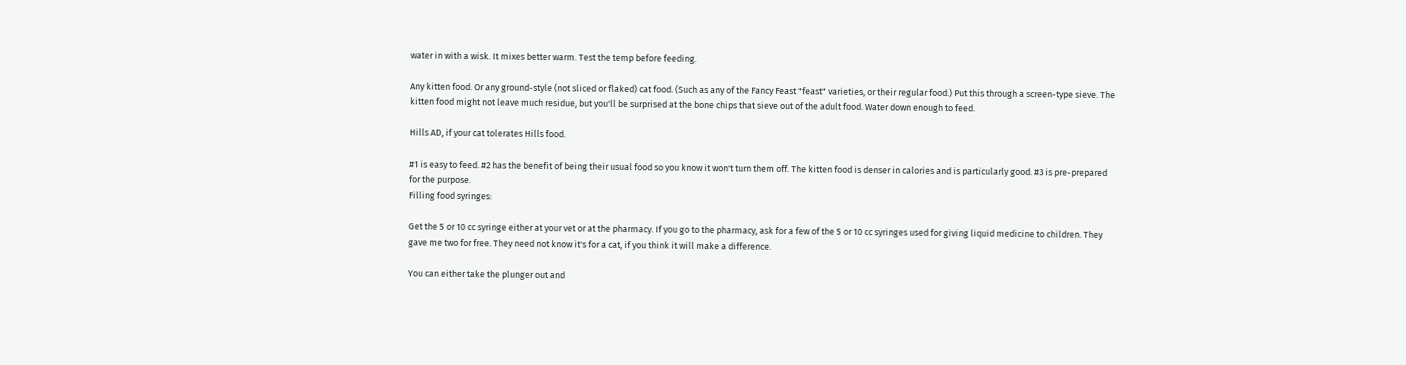water in with a wisk. It mixes better warm. Test the temp before feeding.

Any kitten food. Or any ground-style (not sliced or flaked) cat food. (Such as any of the Fancy Feast "feast" varieties, or their regular food.) Put this through a screen-type sieve. The kitten food might not leave much residue, but you'll be surprised at the bone chips that sieve out of the adult food. Water down enough to feed.

Hills AD, if your cat tolerates Hills food.

#1 is easy to feed. #2 has the benefit of being their usual food so you know it won't turn them off. The kitten food is denser in calories and is particularly good. #3 is pre-prepared for the purpose.
Filling food syringes:

Get the 5 or 10 cc syringe either at your vet or at the pharmacy. If you go to the pharmacy, ask for a few of the 5 or 10 cc syringes used for giving liquid medicine to children. They gave me two for free. They need not know it's for a cat, if you think it will make a difference.

You can either take the plunger out and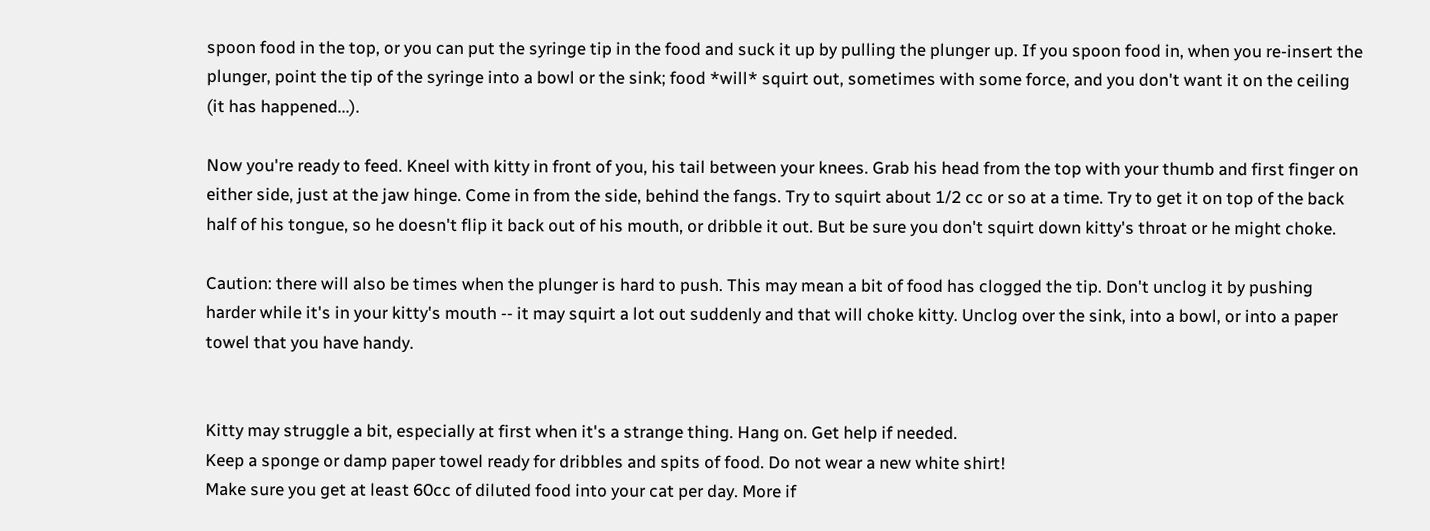spoon food in the top, or you can put the syringe tip in the food and suck it up by pulling the plunger up. If you spoon food in, when you re-insert the plunger, point the tip of the syringe into a bowl or the sink; food *will* squirt out, sometimes with some force, and you don't want it on the ceiling (it has happened...).

Now you're ready to feed. Kneel with kitty in front of you, his tail between your knees. Grab his head from the top with your thumb and first finger on either side, just at the jaw hinge. Come in from the side, behind the fangs. Try to squirt about 1/2 cc or so at a time. Try to get it on top of the back half of his tongue, so he doesn't flip it back out of his mouth, or dribble it out. But be sure you don't squirt down kitty's throat or he might choke.

Caution: there will also be times when the plunger is hard to push. This may mean a bit of food has clogged the tip. Don't unclog it by pushing harder while it's in your kitty's mouth -- it may squirt a lot out suddenly and that will choke kitty. Unclog over the sink, into a bowl, or into a paper towel that you have handy.


Kitty may struggle a bit, especially at first when it's a strange thing. Hang on. Get help if needed.
Keep a sponge or damp paper towel ready for dribbles and spits of food. Do not wear a new white shirt!
Make sure you get at least 60cc of diluted food into your cat per day. More if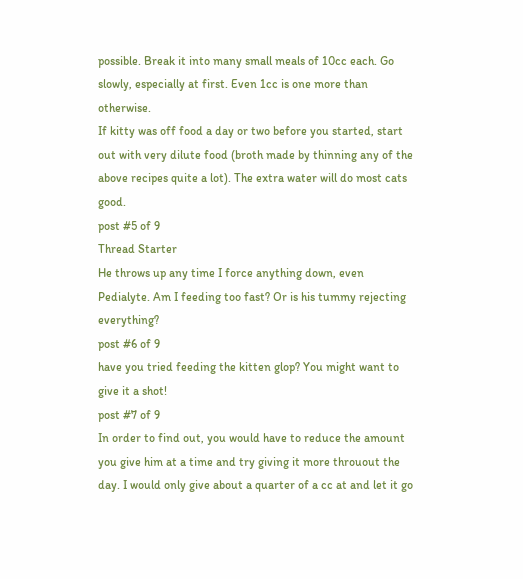possible. Break it into many small meals of 10cc each. Go slowly, especially at first. Even 1cc is one more than otherwise.
If kitty was off food a day or two before you started, start out with very dilute food (broth made by thinning any of the above recipes quite a lot). The extra water will do most cats good.
post #5 of 9
Thread Starter
He throws up any time I force anything down, even Pedialyte. Am I feeding too fast? Or is his tummy rejecting everything?
post #6 of 9
have you tried feeding the kitten glop? You might want to give it a shot!
post #7 of 9
In order to find out, you would have to reduce the amount you give him at a time and try giving it more throuout the day. I would only give about a quarter of a cc at and let it go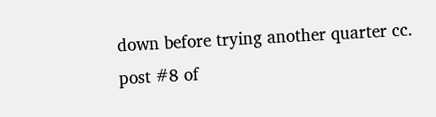down before trying another quarter cc.
post #8 of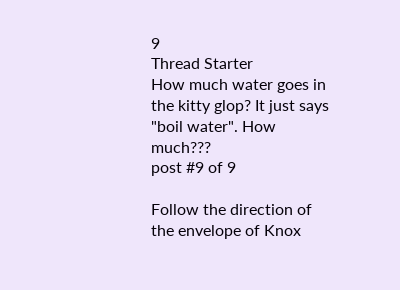9
Thread Starter
How much water goes in the kitty glop? It just says "boil water". How much???
post #9 of 9

Follow the direction of the envelope of Knox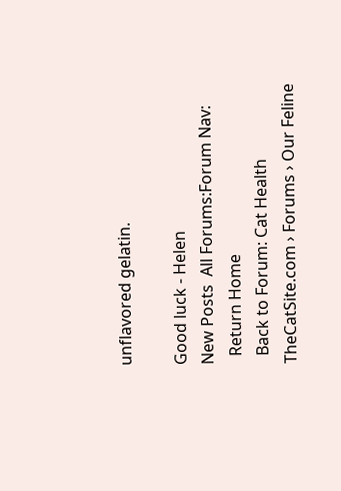unflavored gelatin.

Good luck - Helen
New Posts  All Forums:Forum Nav:
  Return Home
  Back to Forum: Cat Health
TheCatSite.com › Forums › Our Feline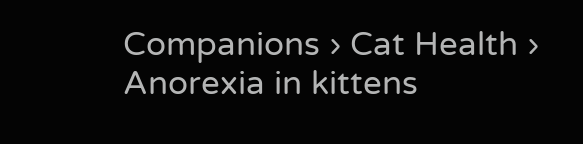Companions › Cat Health › Anorexia in kittens